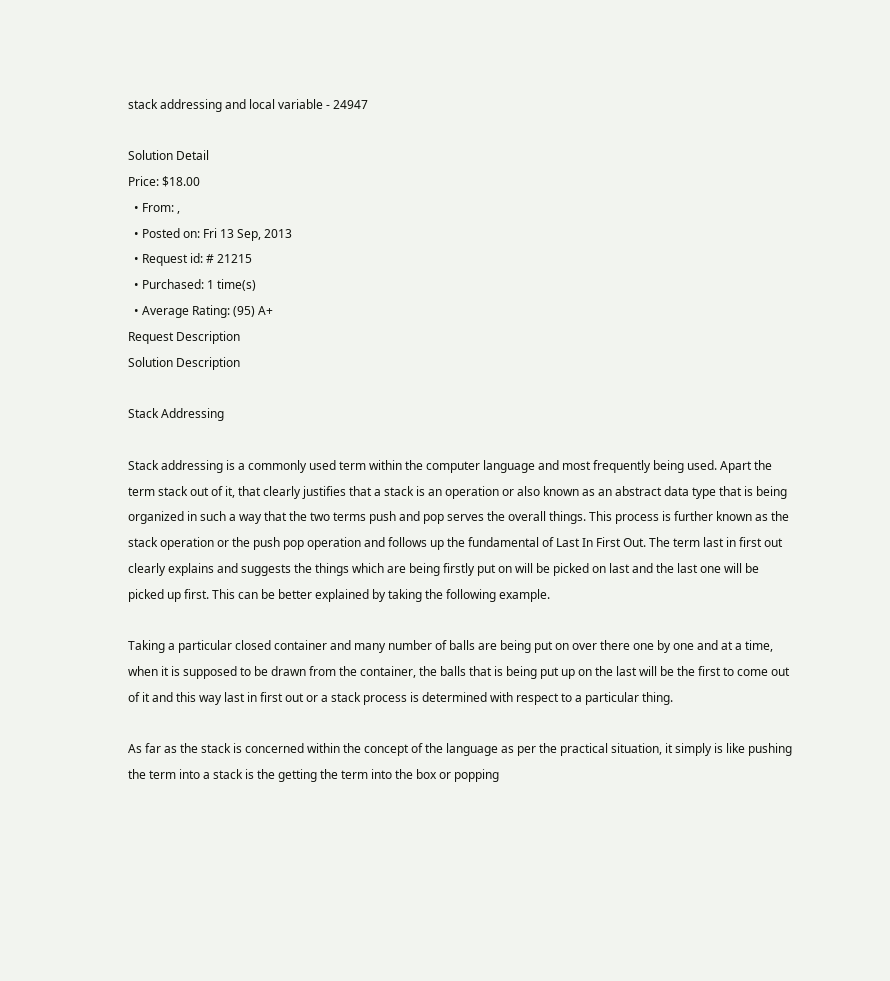stack addressing and local variable - 24947

Solution Detail
Price: $18.00
  • From: ,
  • Posted on: Fri 13 Sep, 2013
  • Request id: # 21215
  • Purchased: 1 time(s)
  • Average Rating: (95) A+
Request Description
Solution Description

Stack Addressing

Stack addressing is a commonly used term within the computer language and most frequently being used. Apart the term stack out of it, that clearly justifies that a stack is an operation or also known as an abstract data type that is being organized in such a way that the two terms push and pop serves the overall things. This process is further known as the stack operation or the push pop operation and follows up the fundamental of Last In First Out. The term last in first out clearly explains and suggests the things which are being firstly put on will be picked on last and the last one will be picked up first. This can be better explained by taking the following example.

Taking a particular closed container and many number of balls are being put on over there one by one and at a time, when it is supposed to be drawn from the container, the balls that is being put up on the last will be the first to come out of it and this way last in first out or a stack process is determined with respect to a particular thing.

As far as the stack is concerned within the concept of the language as per the practical situation, it simply is like pushing the term into a stack is the getting the term into the box or popping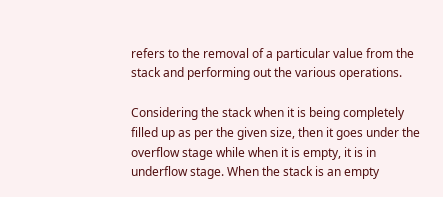refers to the removal of a particular value from the stack and performing out the various operations.

Considering the stack when it is being completely filled up as per the given size, then it goes under the overflow stage while when it is empty, it is in underflow stage. When the stack is an empty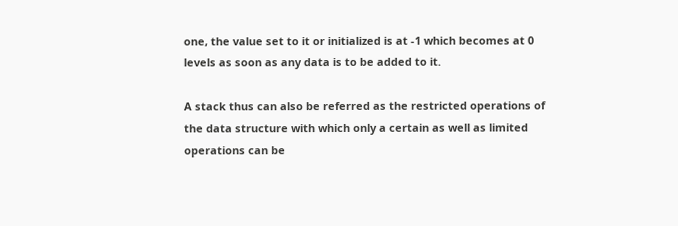one, the value set to it or initialized is at -1 which becomes at 0 levels as soon as any data is to be added to it.

A stack thus can also be referred as the restricted operations of the data structure with which only a certain as well as limited operations can be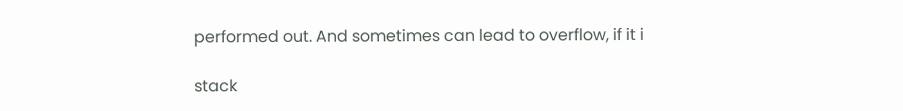performed out. And sometimes can lead to overflow, if it i

stack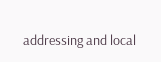addressing and local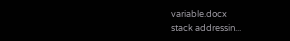variable.docx
stack addressin...